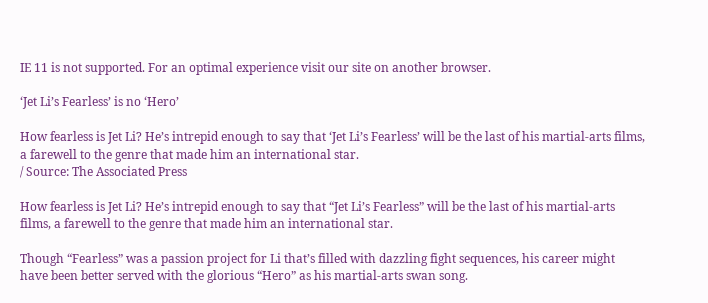IE 11 is not supported. For an optimal experience visit our site on another browser.

‘Jet Li’s Fearless’ is no ‘Hero’

How fearless is Jet Li? He’s intrepid enough to say that ‘Jet Li’s Fearless’ will be the last of his martial-arts films, a farewell to the genre that made him an international star.
/ Source: The Associated Press

How fearless is Jet Li? He’s intrepid enough to say that “Jet Li’s Fearless” will be the last of his martial-arts films, a farewell to the genre that made him an international star.

Though “Fearless” was a passion project for Li that’s filled with dazzling fight sequences, his career might have been better served with the glorious “Hero” as his martial-arts swan song.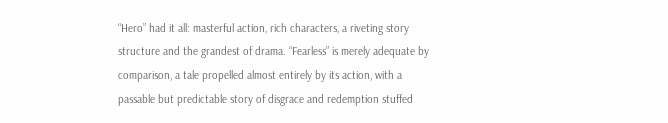“Hero” had it all: masterful action, rich characters, a riveting story structure and the grandest of drama. “Fearless” is merely adequate by comparison, a tale propelled almost entirely by its action, with a passable but predictable story of disgrace and redemption stuffed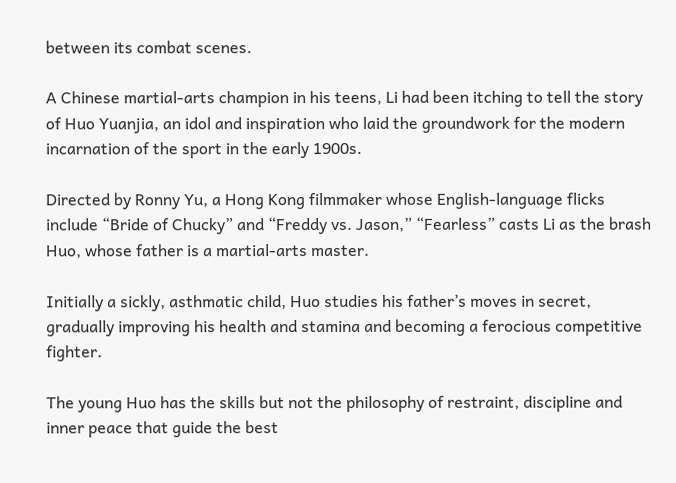between its combat scenes.

A Chinese martial-arts champion in his teens, Li had been itching to tell the story of Huo Yuanjia, an idol and inspiration who laid the groundwork for the modern incarnation of the sport in the early 1900s.

Directed by Ronny Yu, a Hong Kong filmmaker whose English-language flicks include “Bride of Chucky” and “Freddy vs. Jason,” “Fearless” casts Li as the brash Huo, whose father is a martial-arts master.

Initially a sickly, asthmatic child, Huo studies his father’s moves in secret, gradually improving his health and stamina and becoming a ferocious competitive fighter.

The young Huo has the skills but not the philosophy of restraint, discipline and inner peace that guide the best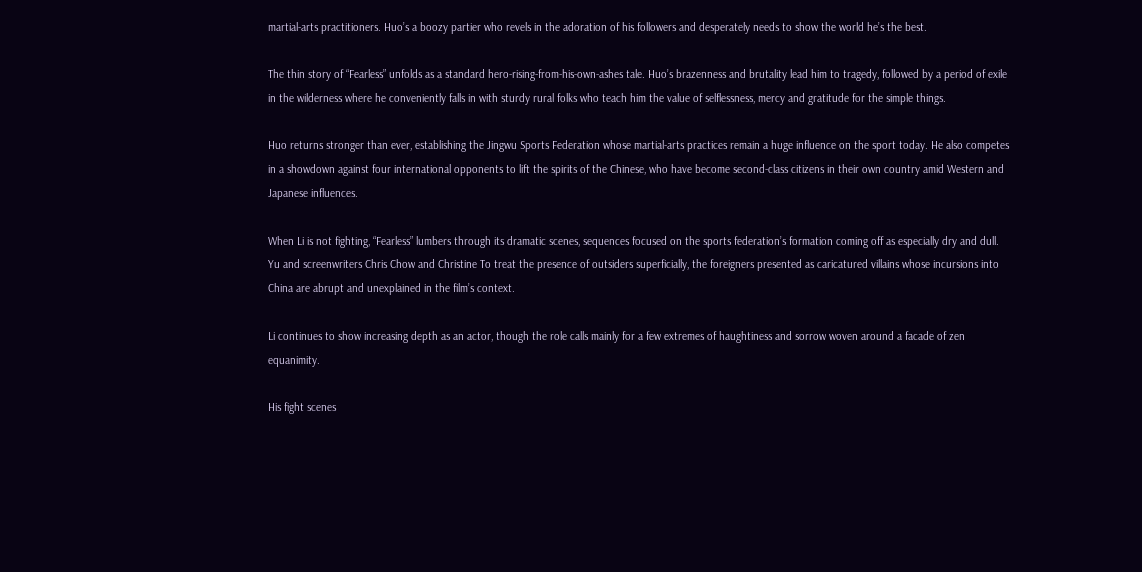martial-arts practitioners. Huo’s a boozy partier who revels in the adoration of his followers and desperately needs to show the world he’s the best.

The thin story of “Fearless” unfolds as a standard hero-rising-from-his-own-ashes tale. Huo’s brazenness and brutality lead him to tragedy, followed by a period of exile in the wilderness where he conveniently falls in with sturdy rural folks who teach him the value of selflessness, mercy and gratitude for the simple things.

Huo returns stronger than ever, establishing the Jingwu Sports Federation whose martial-arts practices remain a huge influence on the sport today. He also competes in a showdown against four international opponents to lift the spirits of the Chinese, who have become second-class citizens in their own country amid Western and Japanese influences.

When Li is not fighting, “Fearless” lumbers through its dramatic scenes, sequences focused on the sports federation’s formation coming off as especially dry and dull. Yu and screenwriters Chris Chow and Christine To treat the presence of outsiders superficially, the foreigners presented as caricatured villains whose incursions into China are abrupt and unexplained in the film’s context.

Li continues to show increasing depth as an actor, though the role calls mainly for a few extremes of haughtiness and sorrow woven around a facade of zen equanimity.

His fight scenes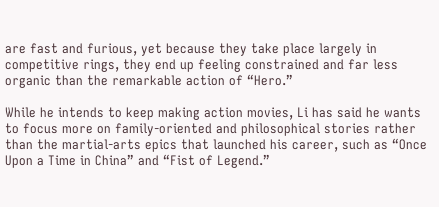are fast and furious, yet because they take place largely in competitive rings, they end up feeling constrained and far less organic than the remarkable action of “Hero.”

While he intends to keep making action movies, Li has said he wants to focus more on family-oriented and philosophical stories rather than the martial-arts epics that launched his career, such as “Once Upon a Time in China” and “Fist of Legend.”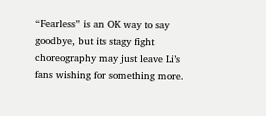“Fearless” is an OK way to say goodbye, but its stagy fight choreography may just leave Li’s fans wishing for something more.